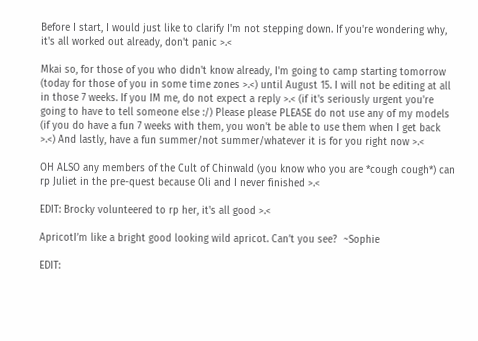Before I start, I would just like to clarify I'm not stepping down. If you're wondering why, it's all worked out already, don't panic >.<

Mkai so, for those of you who didn't know already, I'm going to camp starting tomorrow (today for those of you in some time zones >.<) until August 15. I will not be editing at all in those 7 weeks. If you IM me, do not expect a reply >.< (if it's seriously urgent you're going to have to tell someone else :/) Please please PLEASE do not use any of my models (if you do have a fun 7 weeks with them, you won't be able to use them when I get back >.<) And lastly, have a fun summer/not summer/whatever it is for you right now >.<

OH ALSO any members of the Cult of Chinwald (you know who you are *cough cough*) can rp Juliet in the pre-quest because Oli and I never finished >.<

EDIT: Brocky volunteered to rp her, it's all good >.<

ApricotI’m like a bright good looking wild apricot. Can’t you see?  ~Sophie

EDIT: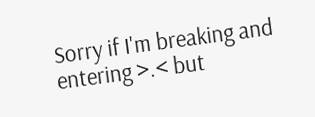Sorry if I'm breaking and entering >.< but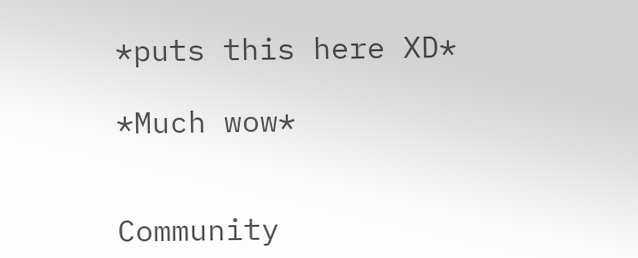*puts this here XD*

*Much wow*


Community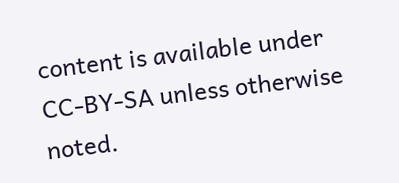content is available under CC-BY-SA unless otherwise noted.